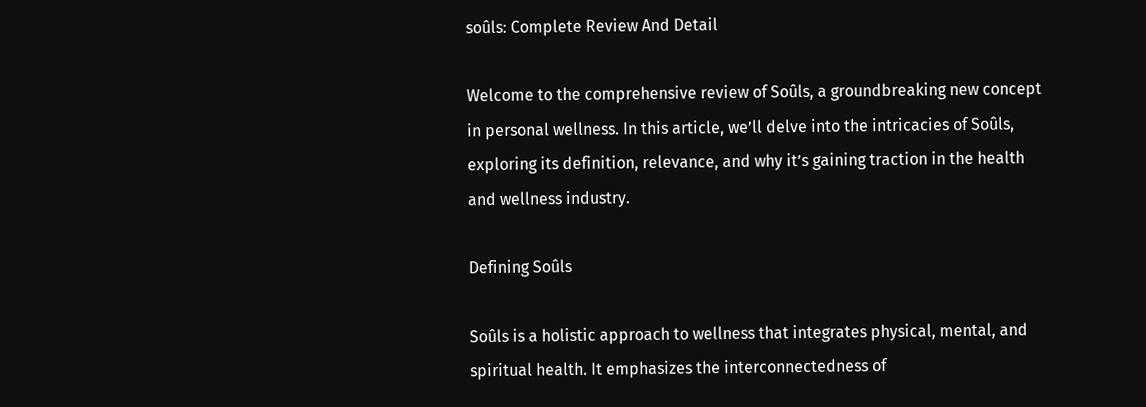soûls: Complete Review And Detail

Welcome to the comprehensive review of Soûls, a groundbreaking new concept in personal wellness. In this article, we’ll delve into the intricacies of Soûls, exploring its definition, relevance, and why it’s gaining traction in the health and wellness industry.

Defining Soûls

Soûls is a holistic approach to wellness that integrates physical, mental, and spiritual health. It emphasizes the interconnectedness of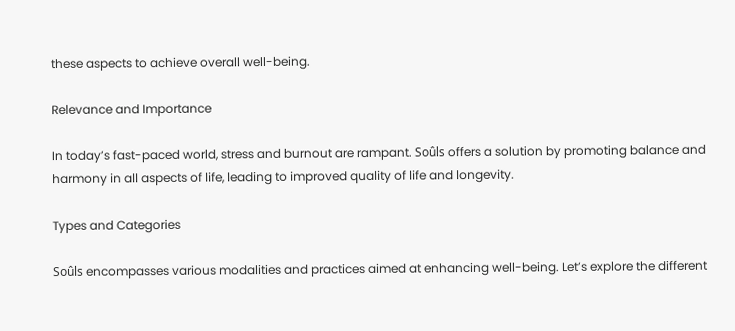these aspects to achieve overall well-being.

Relevance and Importance

In today’s fast-paced world, stress and burnout are rampant. Soûls offers a solution by promoting balance and harmony in all aspects of life, leading to improved quality of life and longevity.

Types and Categories

Soûls encompasses various modalities and practices aimed at enhancing well-being. Let’s explore the different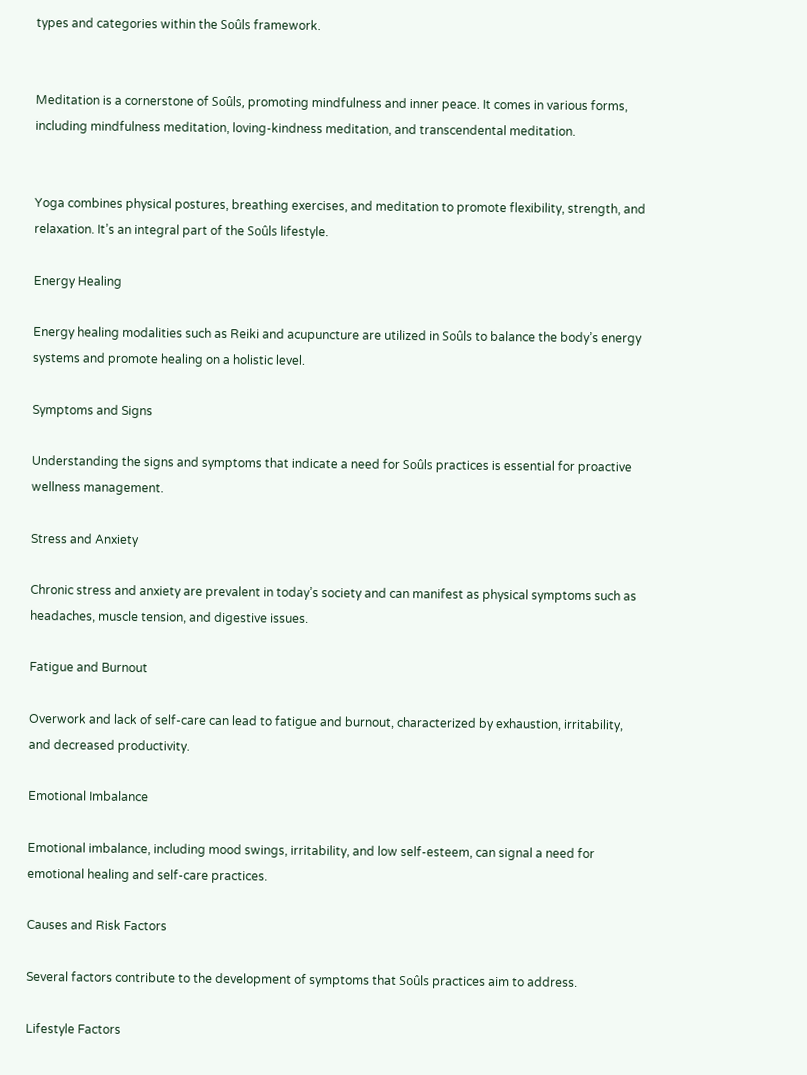types and categories within the Soûls framework.


Meditation is a cornerstone of Soûls, promoting mindfulness and inner peace. It comes in various forms, including mindfulness meditation, loving-kindness meditation, and transcendental meditation.


Yoga combines physical postures, breathing exercises, and meditation to promote flexibility, strength, and relaxation. It’s an integral part of the Soûls lifestyle.

Energy Healing

Energy healing modalities such as Reiki and acupuncture are utilized in Soûls to balance the body’s energy systems and promote healing on a holistic level.

Symptoms and Signs

Understanding the signs and symptoms that indicate a need for Soûls practices is essential for proactive wellness management.

Stress and Anxiety

Chronic stress and anxiety are prevalent in today’s society and can manifest as physical symptoms such as headaches, muscle tension, and digestive issues.

Fatigue and Burnout

Overwork and lack of self-care can lead to fatigue and burnout, characterized by exhaustion, irritability, and decreased productivity.

Emotional Imbalance

Emotional imbalance, including mood swings, irritability, and low self-esteem, can signal a need for emotional healing and self-care practices.

Causes and Risk Factors

Several factors contribute to the development of symptoms that Soûls practices aim to address.

Lifestyle Factors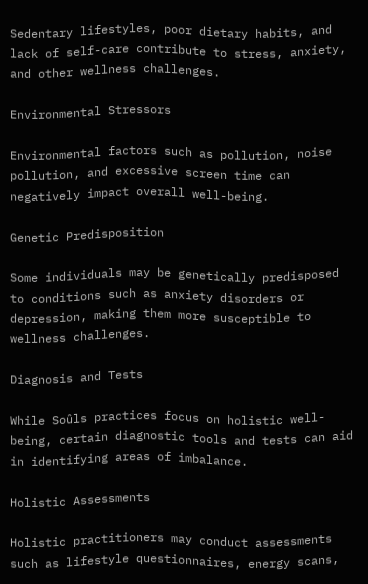Sedentary lifestyles, poor dietary habits, and lack of self-care contribute to stress, anxiety, and other wellness challenges.

Environmental Stressors

Environmental factors such as pollution, noise pollution, and excessive screen time can negatively impact overall well-being.

Genetic Predisposition

Some individuals may be genetically predisposed to conditions such as anxiety disorders or depression, making them more susceptible to wellness challenges.

Diagnosis and Tests

While Soûls practices focus on holistic well-being, certain diagnostic tools and tests can aid in identifying areas of imbalance.

Holistic Assessments

Holistic practitioners may conduct assessments such as lifestyle questionnaires, energy scans,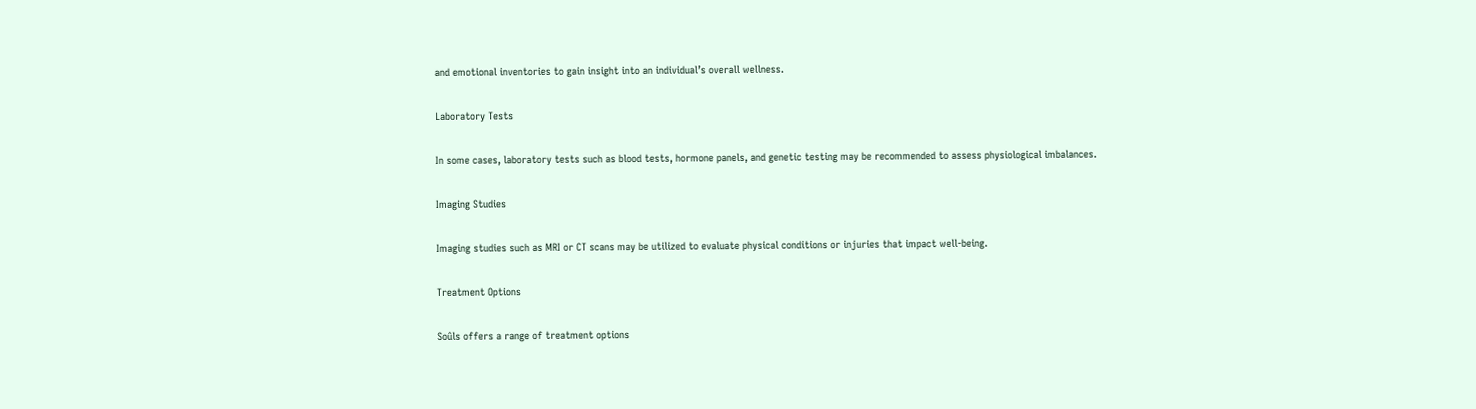and emotional inventories to gain insight into an individual’s overall wellness.

Laboratory Tests

In some cases, laboratory tests such as blood tests, hormone panels, and genetic testing may be recommended to assess physiological imbalances.

Imaging Studies

Imaging studies such as MRI or CT scans may be utilized to evaluate physical conditions or injuries that impact well-being.

Treatment Options

Soûls offers a range of treatment options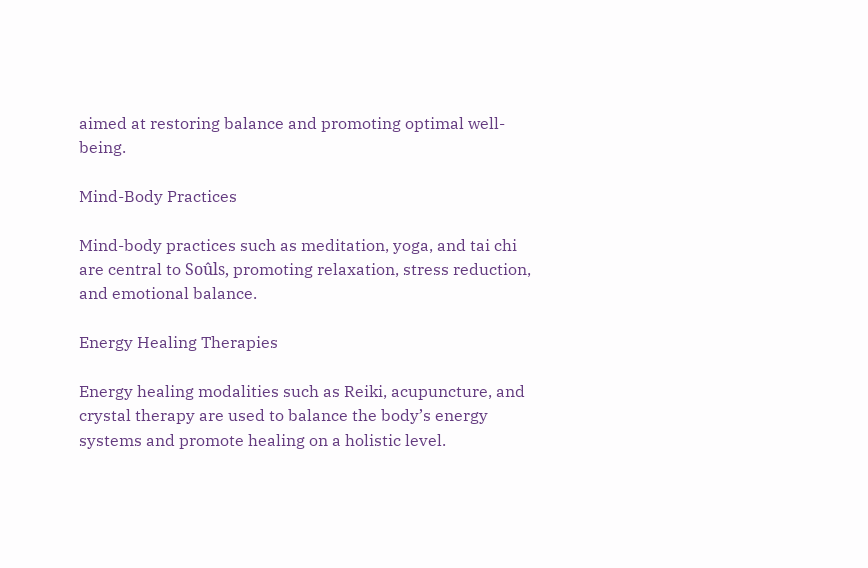aimed at restoring balance and promoting optimal well-being.

Mind-Body Practices

Mind-body practices such as meditation, yoga, and tai chi are central to Soûls, promoting relaxation, stress reduction, and emotional balance.

Energy Healing Therapies

Energy healing modalities such as Reiki, acupuncture, and crystal therapy are used to balance the body’s energy systems and promote healing on a holistic level.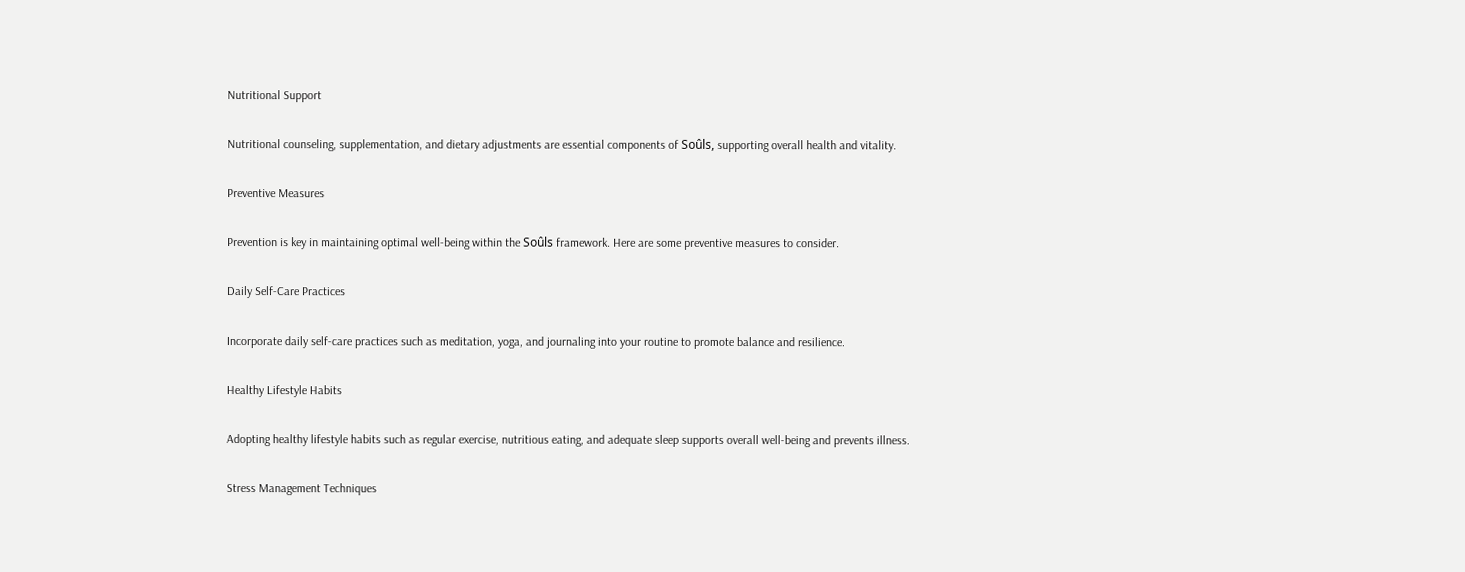Nutritional Support

Nutritional counseling, supplementation, and dietary adjustments are essential components of Soûls, supporting overall health and vitality.

Preventive Measures

Prevention is key in maintaining optimal well-being within the Soûls framework. Here are some preventive measures to consider.

Daily Self-Care Practices

Incorporate daily self-care practices such as meditation, yoga, and journaling into your routine to promote balance and resilience.

Healthy Lifestyle Habits

Adopting healthy lifestyle habits such as regular exercise, nutritious eating, and adequate sleep supports overall well-being and prevents illness.

Stress Management Techniques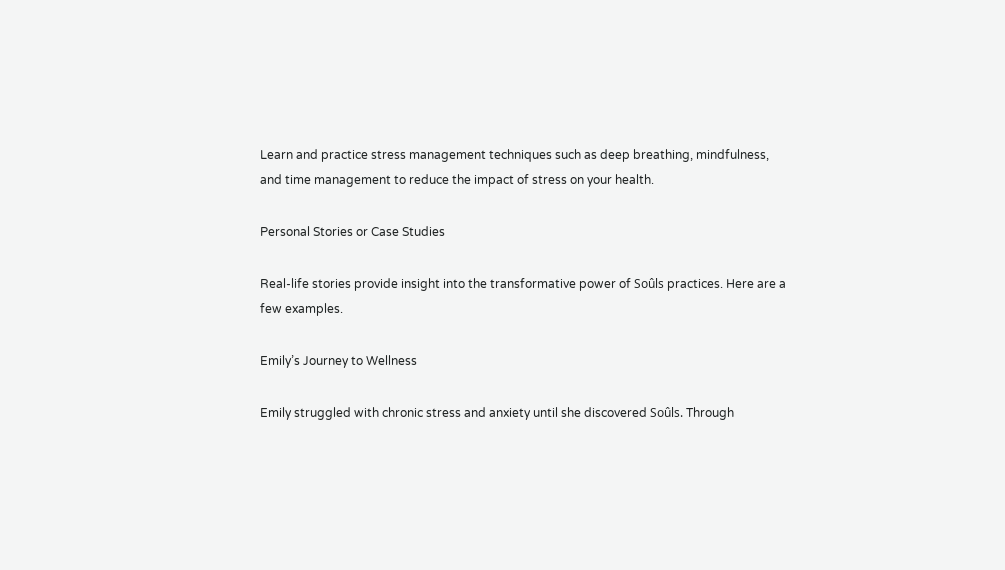Learn and practice stress management techniques such as deep breathing, mindfulness, and time management to reduce the impact of stress on your health.

Personal Stories or Case Studies

Real-life stories provide insight into the transformative power of Soûls practices. Here are a few examples.

Emily’s Journey to Wellness

Emily struggled with chronic stress and anxiety until she discovered Soûls. Through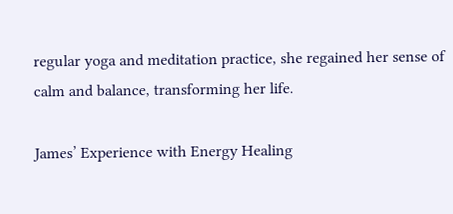regular yoga and meditation practice, she regained her sense of calm and balance, transforming her life.

James’ Experience with Energy Healing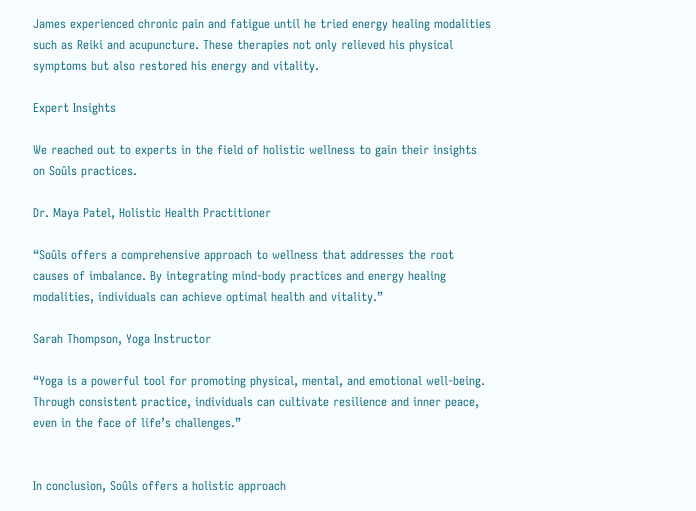James experienced chronic pain and fatigue until he tried energy healing modalities such as Reiki and acupuncture. These therapies not only relieved his physical symptoms but also restored his energy and vitality.

Expert Insights

We reached out to experts in the field of holistic wellness to gain their insights on Soûls practices.

Dr. Maya Patel, Holistic Health Practitioner

“Soûls offers a comprehensive approach to wellness that addresses the root causes of imbalance. By integrating mind-body practices and energy healing modalities, individuals can achieve optimal health and vitality.”

Sarah Thompson, Yoga Instructor

“Yoga is a powerful tool for promoting physical, mental, and emotional well-being. Through consistent practice, individuals can cultivate resilience and inner peace, even in the face of life’s challenges.”


In conclusion, Soûls offers a holistic approach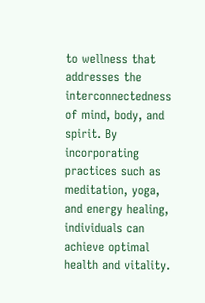to wellness that addresses the interconnectedness of mind, body, and spirit. By incorporating practices such as meditation, yoga, and energy healing, individuals can achieve optimal health and vitality.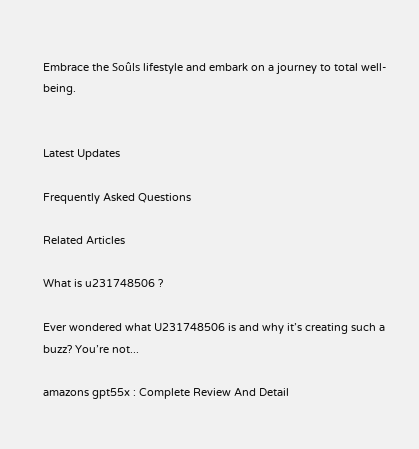Embrace the Soûls lifestyle and embark on a journey to total well-being.


Latest Updates

Frequently Asked Questions

Related Articles

What is u231748506 ?

Ever wondered what U231748506 is and why it’s creating such a buzz? You’re not...

amazons gpt55x : Complete Review And Detail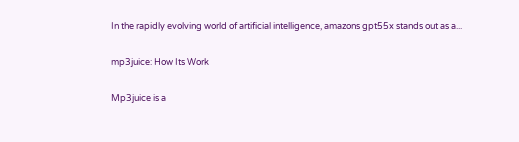In the rapidly evolving world of artificial intelligence, amazons gpt55x stands out as a...

mp3juice: How Its Work

Mp3juice is a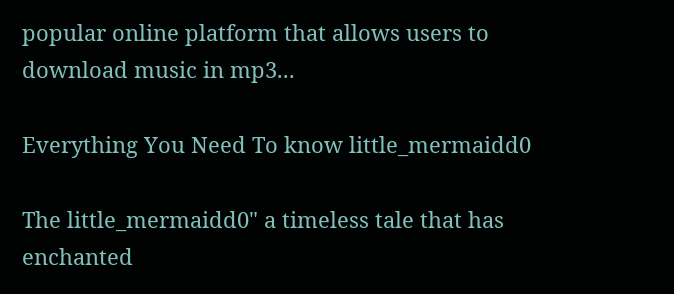popular online platform that allows users to download music in mp3...

Everything You Need To know little_mermaidd0

The little_mermaidd0" a timeless tale that has enchanted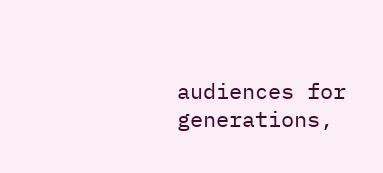audiences for generations,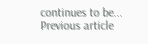continues to be...
Previous article